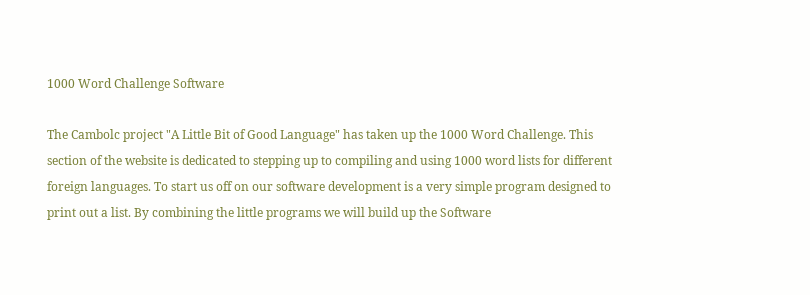1000 Word Challenge Software

The Cambolc project "A Little Bit of Good Language" has taken up the 1000 Word Challenge. This section of the website is dedicated to stepping up to compiling and using 1000 word lists for different foreign languages. To start us off on our software development is a very simple program designed to print out a list. By combining the little programs we will build up the Software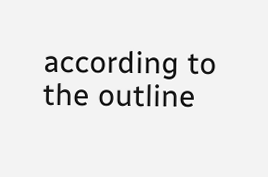according to the outline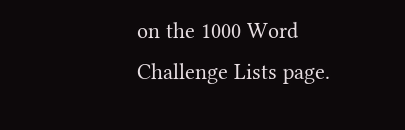on the 1000 Word Challenge Lists page.